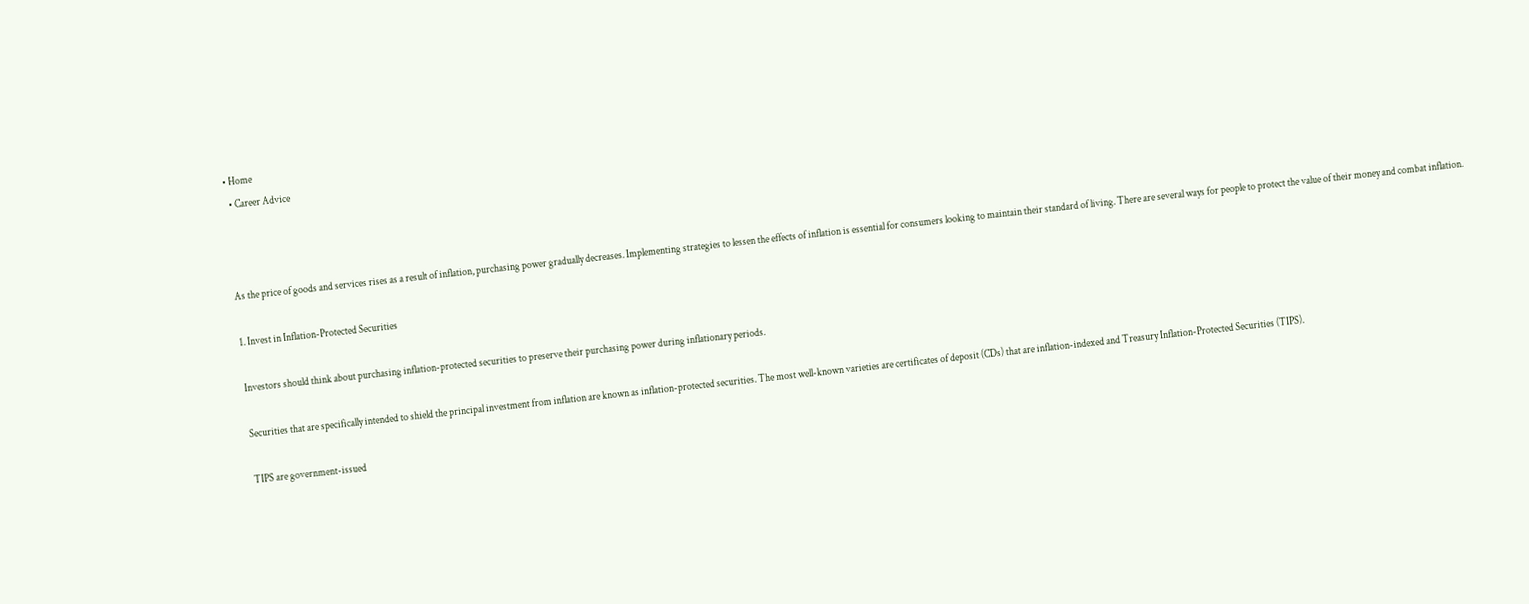• Home
  • Career Advice



As the price of goods and services rises as a result of inflation, purchasing power gradually decreases. Implementing strategies to lessen the effects of inflation is essential for consumers looking to maintain their standard of living. There are several ways for people to protect the value of their money and combat inflation.

1. Invest in Inflation-Protected Securities

Investors should think about purchasing inflation-protected securities to preserve their purchasing power during inflationary periods.

Securities that are specifically intended to shield the principal investment from inflation are known as inflation-protected securities. The most well-known varieties are certificates of deposit (CDs) that are inflation-indexed and Treasury Inflation-Protected Securities (TIPS).

TIPS are government-issued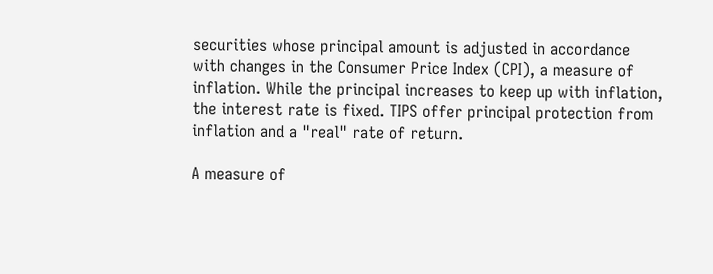securities whose principal amount is adjusted in accordance with changes in the Consumer Price Index (CPI), a measure of inflation. While the principal increases to keep up with inflation, the interest rate is fixed. TIPS offer principal protection from inflation and a "real" rate of return.

A measure of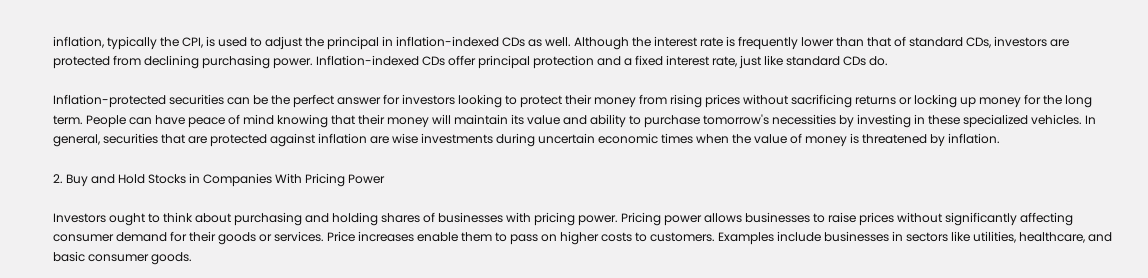inflation, typically the CPI, is used to adjust the principal in inflation-indexed CDs as well. Although the interest rate is frequently lower than that of standard CDs, investors are protected from declining purchasing power. Inflation-indexed CDs offer principal protection and a fixed interest rate, just like standard CDs do.

Inflation-protected securities can be the perfect answer for investors looking to protect their money from rising prices without sacrificing returns or locking up money for the long term. People can have peace of mind knowing that their money will maintain its value and ability to purchase tomorrow's necessities by investing in these specialized vehicles. In general, securities that are protected against inflation are wise investments during uncertain economic times when the value of money is threatened by inflation.

2. Buy and Hold Stocks in Companies With Pricing Power

Investors ought to think about purchasing and holding shares of businesses with pricing power. Pricing power allows businesses to raise prices without significantly affecting consumer demand for their goods or services. Price increases enable them to pass on higher costs to customers. Examples include businesses in sectors like utilities, healthcare, and basic consumer goods.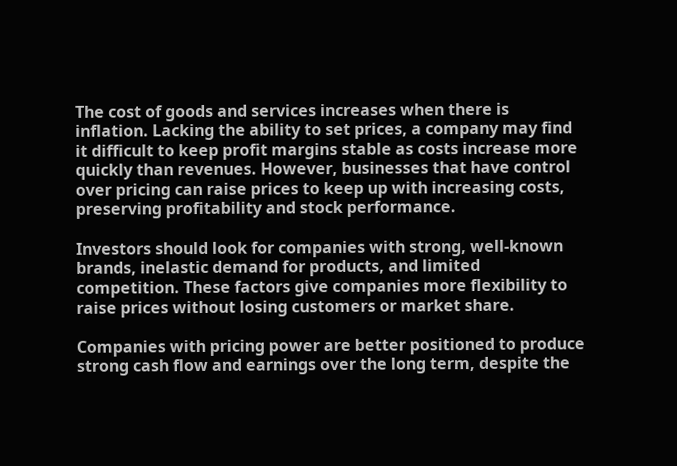The cost of goods and services increases when there is inflation. Lacking the ability to set prices, a company may find it difficult to keep profit margins stable as costs increase more quickly than revenues. However, businesses that have control over pricing can raise prices to keep up with increasing costs, preserving profitability and stock performance.

Investors should look for companies with strong, well-known brands, inelastic demand for products, and limited competition. These factors give companies more flexibility to raise prices without losing customers or market share.

Companies with pricing power are better positioned to produce strong cash flow and earnings over the long term, despite the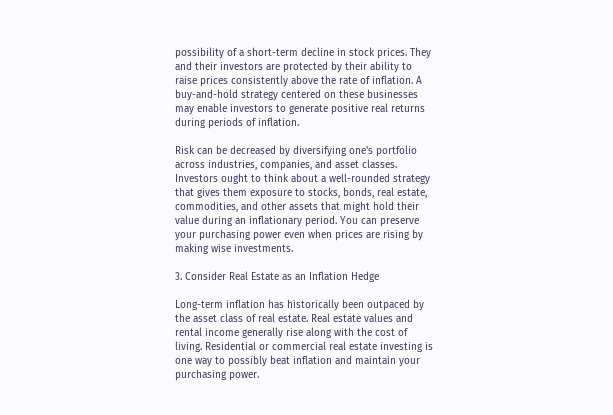possibility of a short-term decline in stock prices. They and their investors are protected by their ability to raise prices consistently above the rate of inflation. A buy-and-hold strategy centered on these businesses may enable investors to generate positive real returns during periods of inflation.

Risk can be decreased by diversifying one's portfolio across industries, companies, and asset classes. Investors ought to think about a well-rounded strategy that gives them exposure to stocks, bonds, real estate, commodities, and other assets that might hold their value during an inflationary period. You can preserve your purchasing power even when prices are rising by making wise investments.

3. Consider Real Estate as an Inflation Hedge

Long-term inflation has historically been outpaced by the asset class of real estate. Real estate values and rental income generally rise along with the cost of living. Residential or commercial real estate investing is one way to possibly beat inflation and maintain your purchasing power.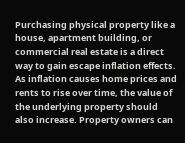Purchasing physical property like a house, apartment building, or commercial real estate is a direct way to gain escape inflation effects. As inflation causes home prices and rents to rise over time, the value of the underlying property should also increase. Property owners can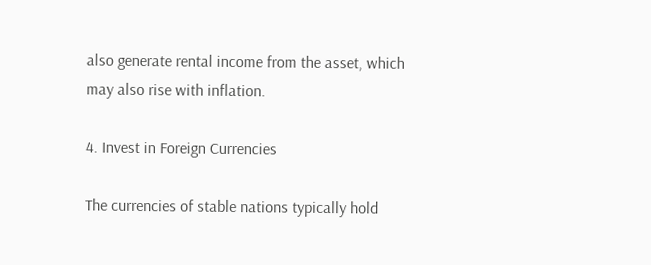also generate rental income from the asset, which may also rise with inflation.

4. Invest in Foreign Currencies

The currencies of stable nations typically hold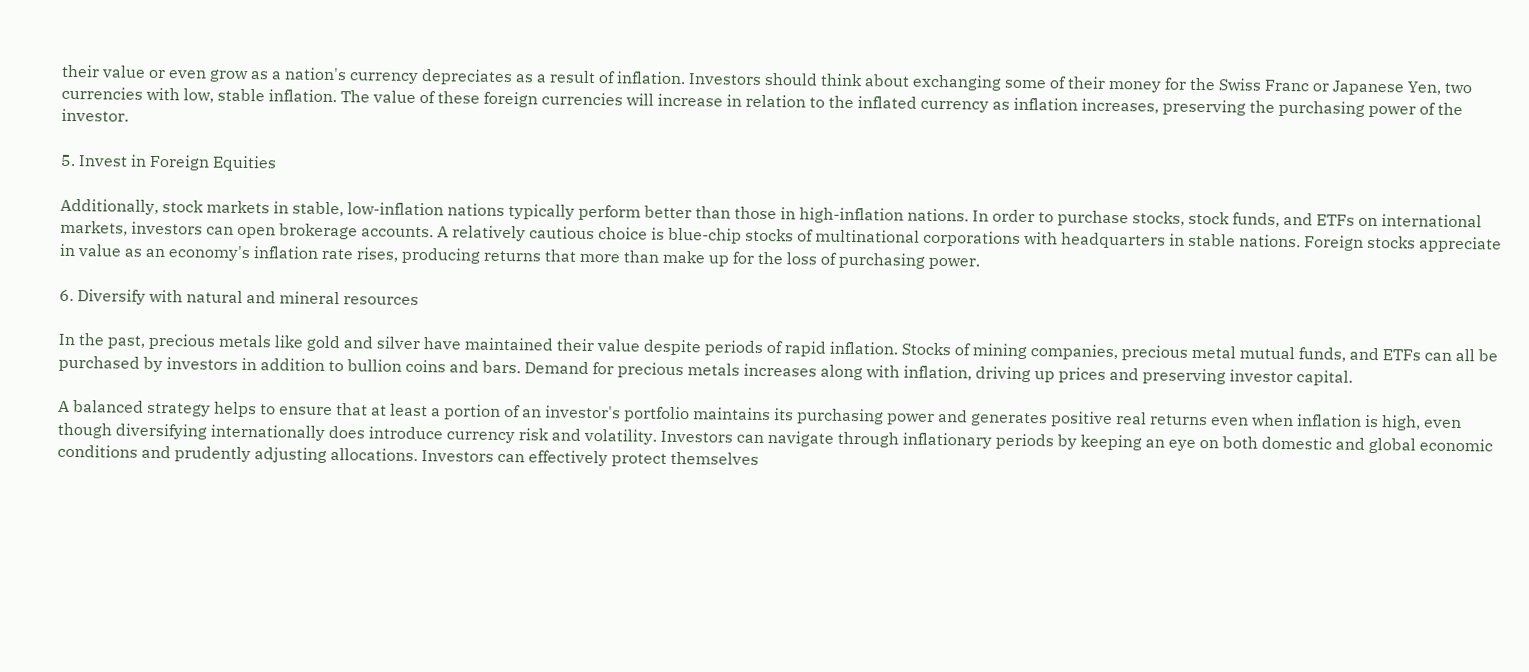their value or even grow as a nation's currency depreciates as a result of inflation. Investors should think about exchanging some of their money for the Swiss Franc or Japanese Yen, two currencies with low, stable inflation. The value of these foreign currencies will increase in relation to the inflated currency as inflation increases, preserving the purchasing power of the investor.

5. Invest in Foreign Equities

Additionally, stock markets in stable, low-inflation nations typically perform better than those in high-inflation nations. In order to purchase stocks, stock funds, and ETFs on international markets, investors can open brokerage accounts. A relatively cautious choice is blue-chip stocks of multinational corporations with headquarters in stable nations. Foreign stocks appreciate in value as an economy's inflation rate rises, producing returns that more than make up for the loss of purchasing power.

6. Diversify with natural and mineral resources

In the past, precious metals like gold and silver have maintained their value despite periods of rapid inflation. Stocks of mining companies, precious metal mutual funds, and ETFs can all be purchased by investors in addition to bullion coins and bars. Demand for precious metals increases along with inflation, driving up prices and preserving investor capital.

A balanced strategy helps to ensure that at least a portion of an investor's portfolio maintains its purchasing power and generates positive real returns even when inflation is high, even though diversifying internationally does introduce currency risk and volatility. Investors can navigate through inflationary periods by keeping an eye on both domestic and global economic conditions and prudently adjusting allocations. Investors can effectively protect themselves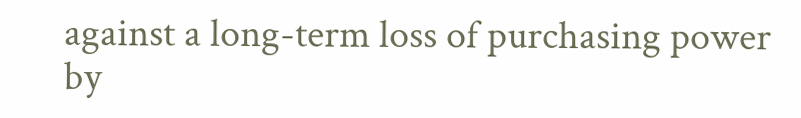against a long-term loss of purchasing power by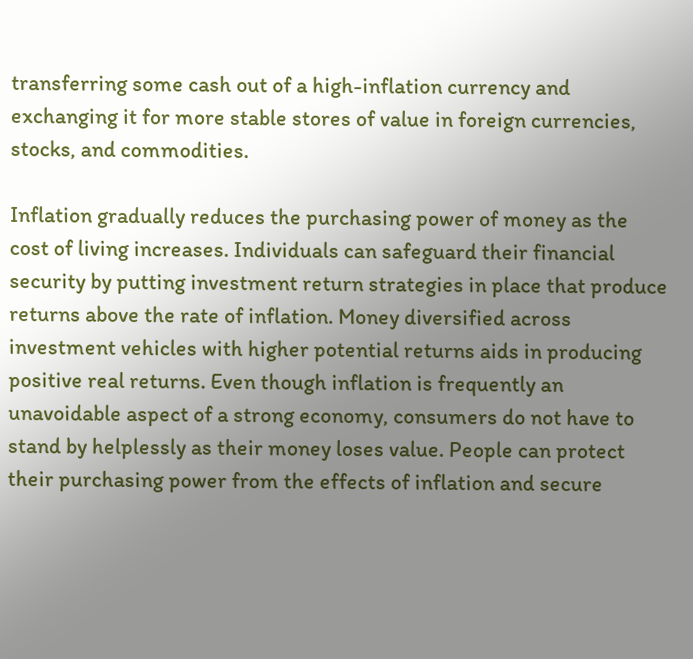transferring some cash out of a high-inflation currency and exchanging it for more stable stores of value in foreign currencies, stocks, and commodities.

Inflation gradually reduces the purchasing power of money as the cost of living increases. Individuals can safeguard their financial security by putting investment return strategies in place that produce returns above the rate of inflation. Money diversified across investment vehicles with higher potential returns aids in producing positive real returns. Even though inflation is frequently an unavoidable aspect of a strong economy, consumers do not have to stand by helplessly as their money loses value. People can protect their purchasing power from the effects of inflation and secure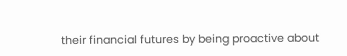their financial futures by being proactive about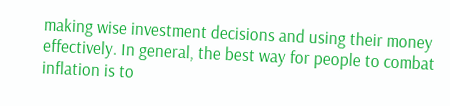making wise investment decisions and using their money effectively. In general, the best way for people to combat inflation is to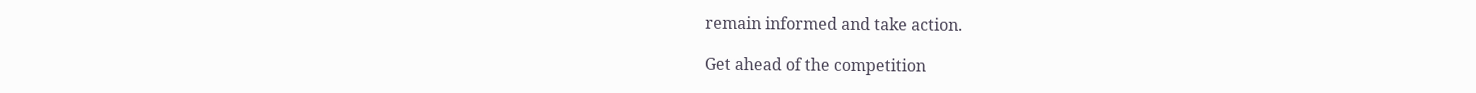remain informed and take action.

Get ahead of the competition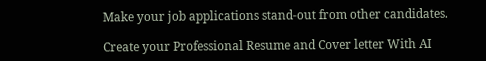Make your job applications stand-out from other candidates.

Create your Professional Resume and Cover letter With AI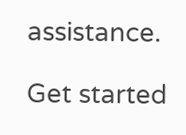assistance.

Get started